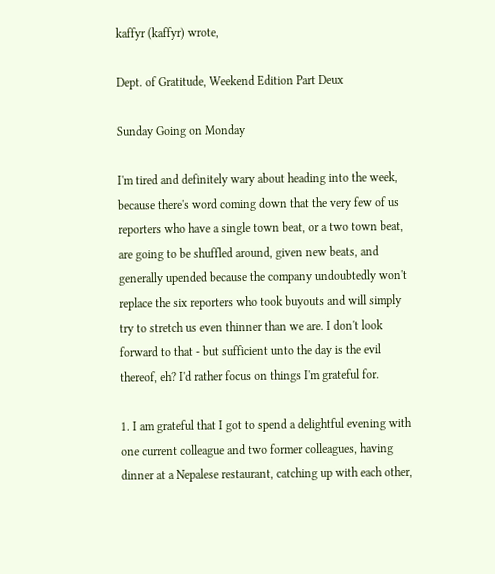kaffyr (kaffyr) wrote,

Dept. of Gratitude, Weekend Edition Part Deux

Sunday Going on Monday

I'm tired and definitely wary about heading into the week, because there's word coming down that the very few of us reporters who have a single town beat, or a two town beat, are going to be shuffled around, given new beats, and generally upended because the company undoubtedly won't replace the six reporters who took buyouts and will simply try to stretch us even thinner than we are. I don't look forward to that - but sufficient unto the day is the evil thereof, eh? I'd rather focus on things I'm grateful for.

1. I am grateful that I got to spend a delightful evening with one current colleague and two former colleagues, having dinner at a Nepalese restaurant, catching up with each other,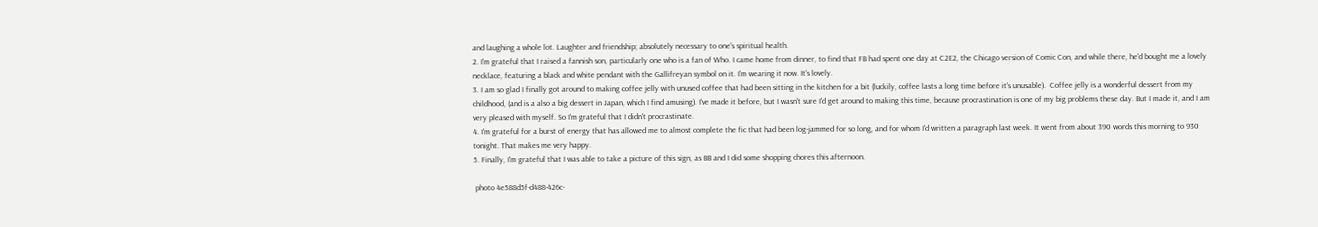and laughing a whole lot. Laughter and friendship; absolutely necessary to one's spiritual health.
2. I'm grateful that I raised a fannish son, particularly one who is a fan of Who. I came home from dinner, to find that FB had spent one day at C2E2, the Chicago version of Comic Con, and while there, he'd bought me a lovely necklace, featuring a black and white pendant with the Gallifreyan symbol on it. I'm wearing it now. It's lovely.
3. I am so glad I finally got around to making coffee jelly with unused coffee that had been sitting in the kitchen for a bit (luckily, coffee lasts a long time before it's unusable).  Coffee jelly is a wonderful dessert from my childhood, (and is a also a big dessert in Japan, which I find amusing). I've made it before, but I wasn't sure I'd get around to making this time, because procrastination is one of my big problems these day. But I made it, and I am very pleased with myself. So I'm grateful that I didn't procrastinate.
4. I'm grateful for a burst of energy that has allowed me to almost complete the fic that had been log-jammed for so long, and for whom I'd written a paragraph last week. It went from about 390 words this morning to 930 tonight. That makes me very happy.
5. Finally, I'm grateful that I was able to take a picture of this sign, as BB and I did some shopping chores this afternoon.

 photo 4e588d5f-d488-426c-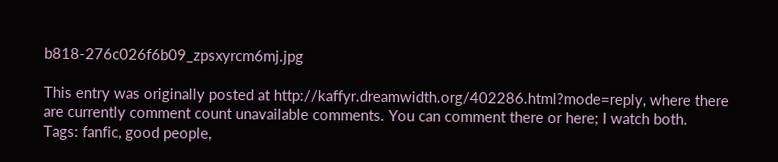b818-276c026f6b09_zpsxyrcm6mj.jpg

This entry was originally posted at http://kaffyr.dreamwidth.org/402286.html?mode=reply, where there are currently comment count unavailable comments. You can comment there or here; I watch both.
Tags: fanfic, good people,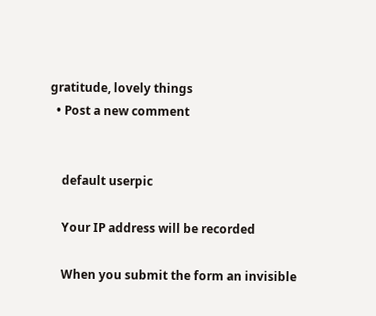gratitude, lovely things
  • Post a new comment


    default userpic

    Your IP address will be recorded

    When you submit the form an invisible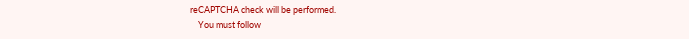reCAPTCHA check will be performed.
    You must follow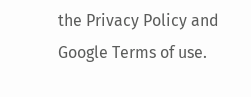the Privacy Policy and Google Terms of use.